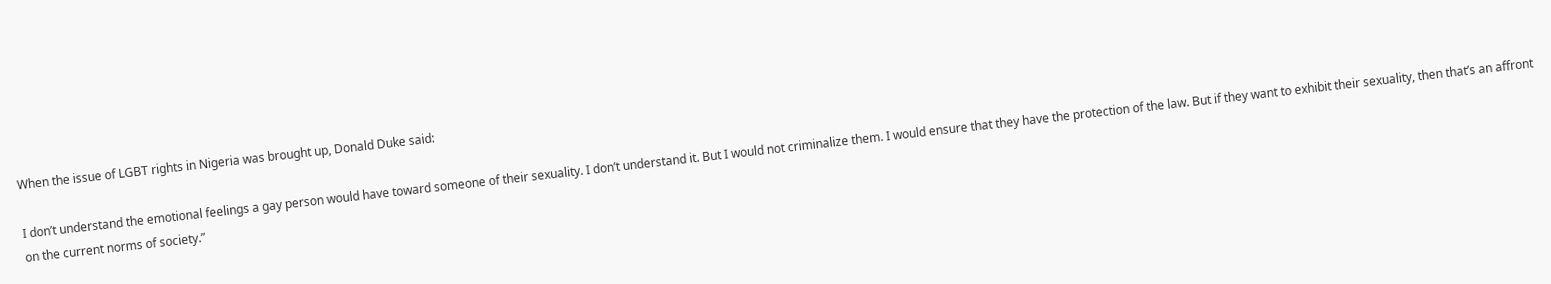When the issue of LGBT rights in Nigeria was brought up, Donald Duke said:

I don’t understand the emotional feelings a gay person would have toward someone of their sexuality. I don’t understand it. But I would not criminalize them. I would ensure that they have the protection of the law. But if they want to exhibit their sexuality, then that’s an affront on the current norms of society.”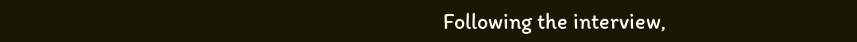Following the interview,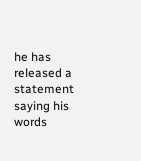he has released a statement saying his words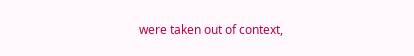were taken out of context,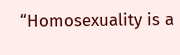“Homosexuality is a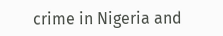crime in Nigeria and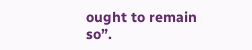ought to remain so”.